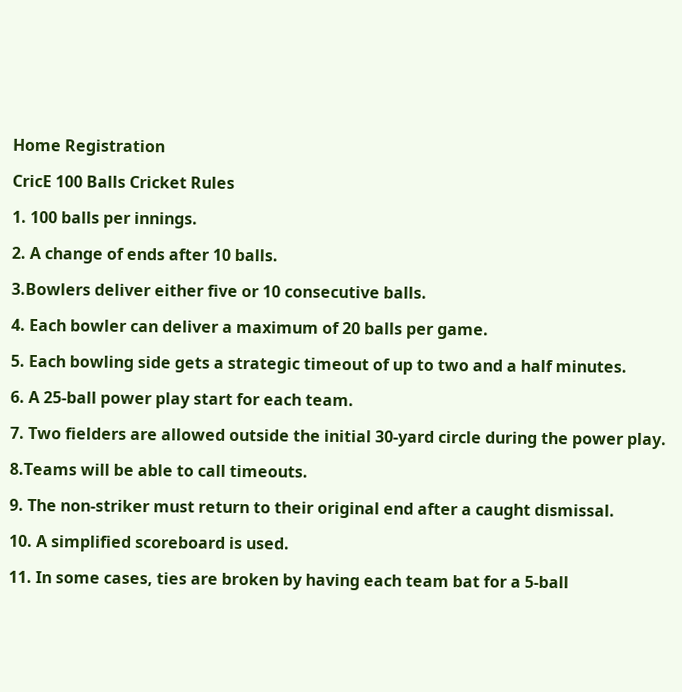Home Registration

CricE 100 Balls Cricket Rules

1. 100 balls per innings.

2. A change of ends after 10 balls.

3.Bowlers deliver either five or 10 consecutive balls.

4. Each bowler can deliver a maximum of 20 balls per game.

5. Each bowling side gets a strategic timeout of up to two and a half minutes.

6. A 25-ball power play start for each team.

7. Two fielders are allowed outside the initial 30-yard circle during the power play.

8.Teams will be able to call timeouts.

9. The non-striker must return to their original end after a caught dismissal.

10. A simplified scoreboard is used.

11. In some cases, ties are broken by having each team bat for a 5-ball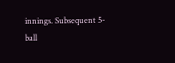innings. Subsequent 5-ball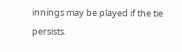innings may be played if the tie persists.